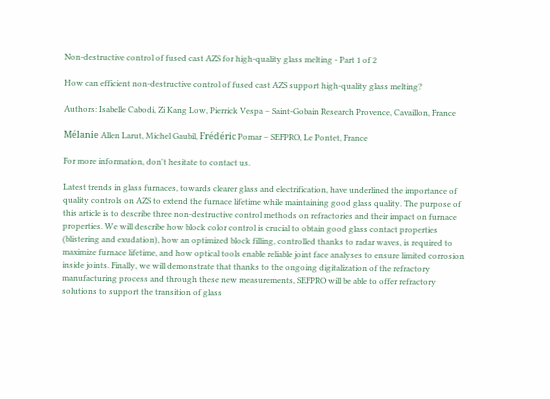Non-destructive control of fused cast AZS for high-quality glass melting - Part 1 of 2

How can efficient non-destructive control of fused cast AZS support high-quality glass melting?

Authors: Isabelle Cabodi, Zi Kang Low, Pierrick Vespa – Saint-Gobain Research Provence, Cavaillon, France

Mélanie Allen Larut, Michel Gaubil, Frédéric Pomar – SEFPRO, Le Pontet, France

For more information, don't hesitate to contact us.

Latest trends in glass furnaces, towards clearer glass and electrification, have underlined the importance of quality controls on AZS to extend the furnace lifetime while maintaining good glass quality. The purpose of this article is to describe three non-destructive control methods on refractories and their impact on furnace properties. We will describe how block color control is crucial to obtain good glass contact properties (blistering and exudation), how an optimized block filling, controlled thanks to radar waves, is required to maximize furnace lifetime, and how optical tools enable reliable joint face analyses to ensure limited corrosion inside joints. Finally, we will demonstrate that thanks to the ongoing digitalization of the refractory manufacturing process and through these new measurements, SEFPRO will be able to offer refractory solutions to support the transition of glass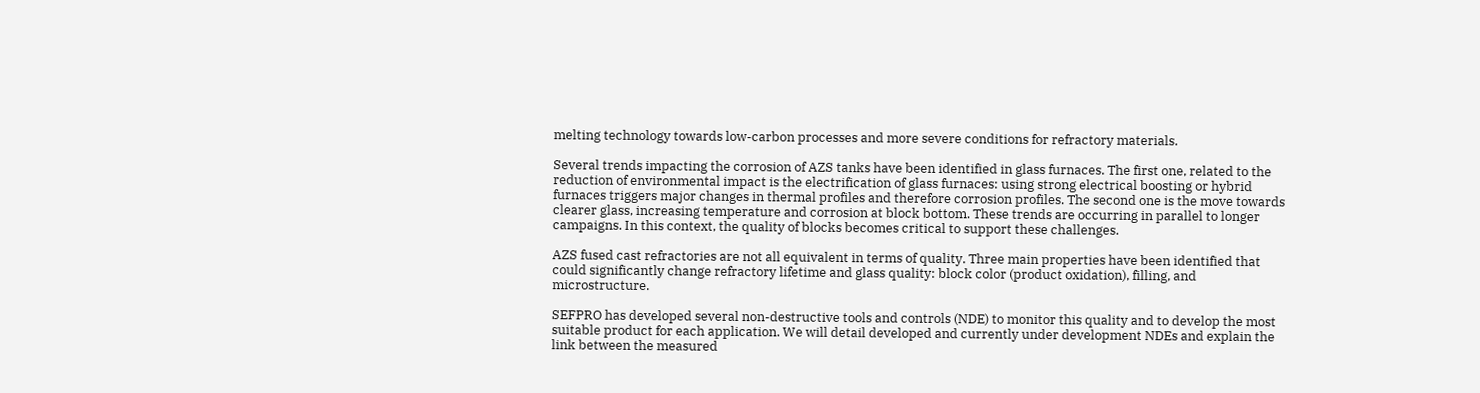melting technology towards low-carbon processes and more severe conditions for refractory materials.

Several trends impacting the corrosion of AZS tanks have been identified in glass furnaces. The first one, related to the reduction of environmental impact is the electrification of glass furnaces: using strong electrical boosting or hybrid furnaces triggers major changes in thermal profiles and therefore corrosion profiles. The second one is the move towards clearer glass, increasing temperature and corrosion at block bottom. These trends are occurring in parallel to longer campaigns. In this context, the quality of blocks becomes critical to support these challenges.

AZS fused cast refractories are not all equivalent in terms of quality. Three main properties have been identified that could significantly change refractory lifetime and glass quality: block color (product oxidation), filling, and microstructure.

SEFPRO has developed several non-destructive tools and controls (NDE) to monitor this quality and to develop the most suitable product for each application. We will detail developed and currently under development NDEs and explain the link between the measured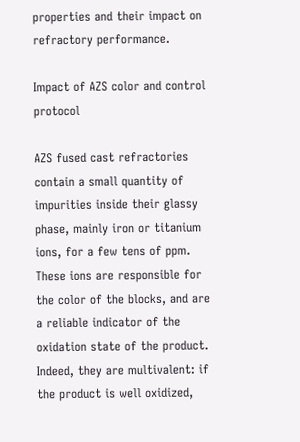properties and their impact on refractory performance.

Impact of AZS color and control protocol

AZS fused cast refractories contain a small quantity of impurities inside their glassy phase, mainly iron or titanium ions, for a few tens of ppm. These ions are responsible for the color of the blocks, and are a reliable indicator of the oxidation state of the product. Indeed, they are multivalent: if the product is well oxidized,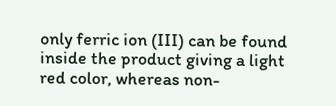only ferric ion (III) can be found inside the product giving a light red color, whereas non-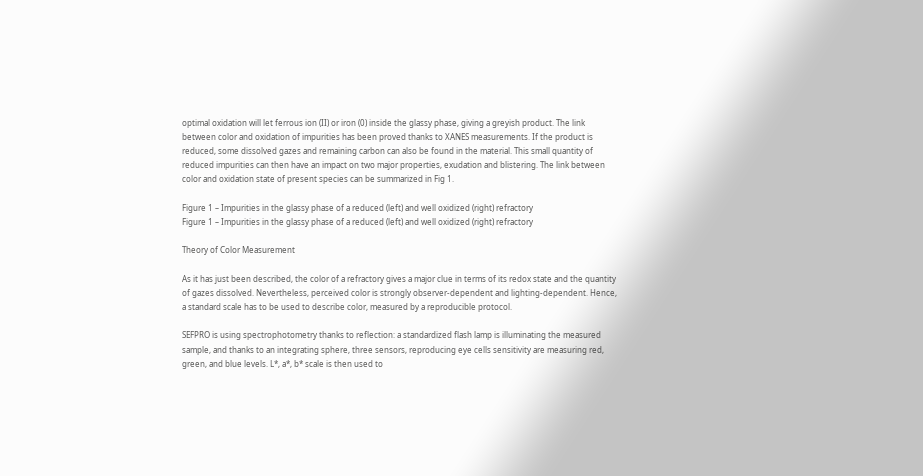optimal oxidation will let ferrous ion (II) or iron (0) inside the glassy phase, giving a greyish product. The link between color and oxidation of impurities has been proved thanks to XANES measurements. If the product is reduced, some dissolved gazes and remaining carbon can also be found in the material. This small quantity of reduced impurities can then have an impact on two major properties, exudation and blistering. The link between color and oxidation state of present species can be summarized in Fig 1.

Figure 1 – Impurities in the glassy phase of a reduced (left) and well oxidized (right) refractory
Figure 1 – Impurities in the glassy phase of a reduced (left) and well oxidized (right) refractory

Theory of Color Measurement

As it has just been described, the color of a refractory gives a major clue in terms of its redox state and the quantity of gazes dissolved. Nevertheless, perceived color is strongly observer-dependent and lighting-dependent. Hence, a standard scale has to be used to describe color, measured by a reproducible protocol.

SEFPRO is using spectrophotometry thanks to reflection: a standardized flash lamp is illuminating the measured sample, and thanks to an integrating sphere, three sensors, reproducing eye cells sensitivity are measuring red, green, and blue levels. L*, a*, b* scale is then used to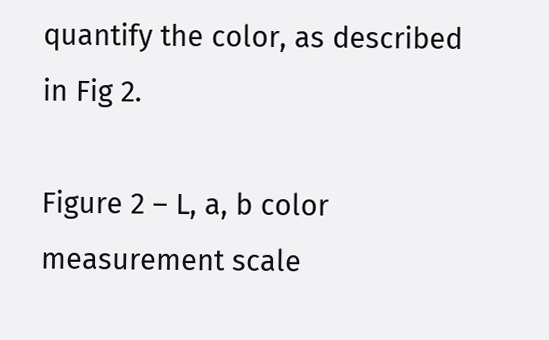quantify the color, as described in Fig 2.

Figure 2 – L, a, b color measurement scale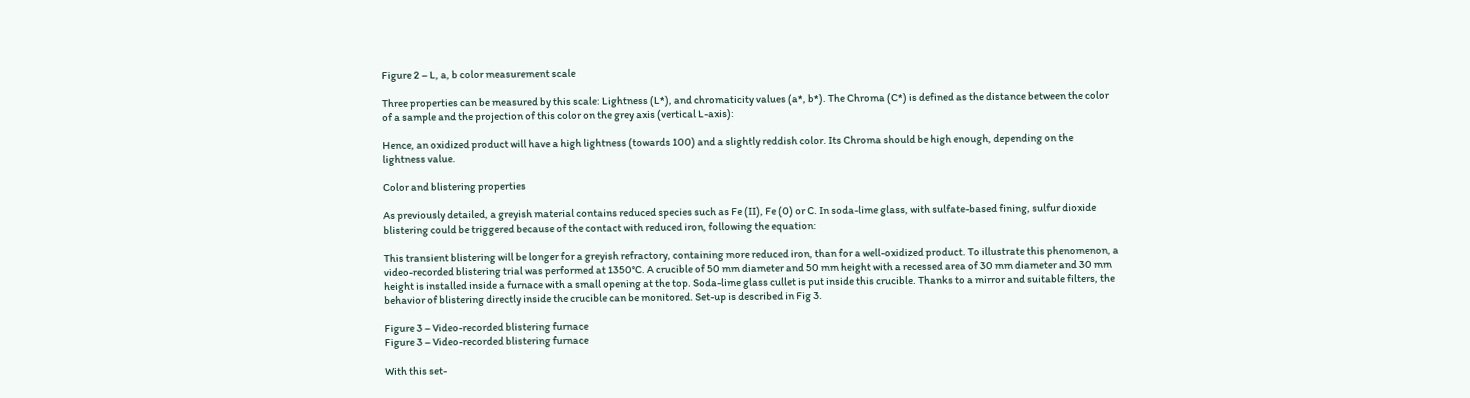Figure 2 – L, a, b color measurement scale

Three properties can be measured by this scale: Lightness (L*), and chromaticity values (a*, b*). The Chroma (C*) is defined as the distance between the color of a sample and the projection of this color on the grey axis (vertical L-axis):

Hence, an oxidized product will have a high lightness (towards 100) and a slightly reddish color. Its Chroma should be high enough, depending on the lightness value.

Color and blistering properties

As previously detailed, a greyish material contains reduced species such as Fe (II), Fe (0) or C. In soda-lime glass, with sulfate-based fining, sulfur dioxide blistering could be triggered because of the contact with reduced iron, following the equation:

This transient blistering will be longer for a greyish refractory, containing more reduced iron, than for a well-oxidized product. To illustrate this phenomenon, a video-recorded blistering trial was performed at 1350°C. A crucible of 50 mm diameter and 50 mm height with a recessed area of 30 mm diameter and 30 mm height is installed inside a furnace with a small opening at the top. Soda-lime glass cullet is put inside this crucible. Thanks to a mirror and suitable filters, the behavior of blistering directly inside the crucible can be monitored. Set-up is described in Fig 3.

Figure 3 – Video-recorded blistering furnace
Figure 3 – Video-recorded blistering furnace

With this set-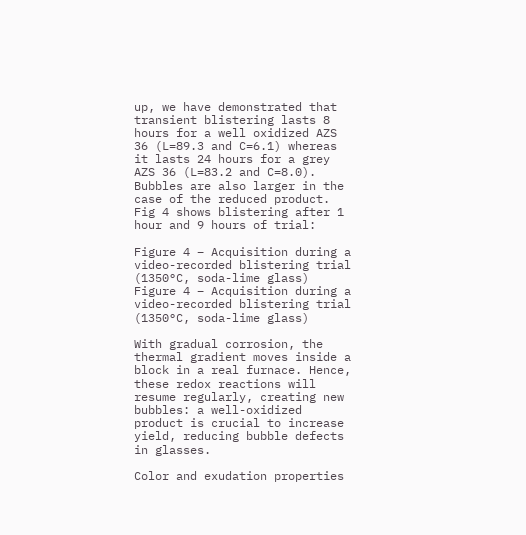up, we have demonstrated that transient blistering lasts 8 hours for a well oxidized AZS 36 (L=89.3 and C=6.1) whereas it lasts 24 hours for a grey AZS 36 (L=83.2 and C=8.0). Bubbles are also larger in the case of the reduced product. Fig 4 shows blistering after 1 hour and 9 hours of trial:

Figure 4 – Acquisition during a video-recorded blistering trial (1350°C, soda-lime glass)
Figure 4 – Acquisition during a video-recorded blistering trial (1350°C, soda-lime glass)

With gradual corrosion, the thermal gradient moves inside a block in a real furnace. Hence, these redox reactions will resume regularly, creating new bubbles: a well-oxidized product is crucial to increase yield, reducing bubble defects in glasses.

Color and exudation properties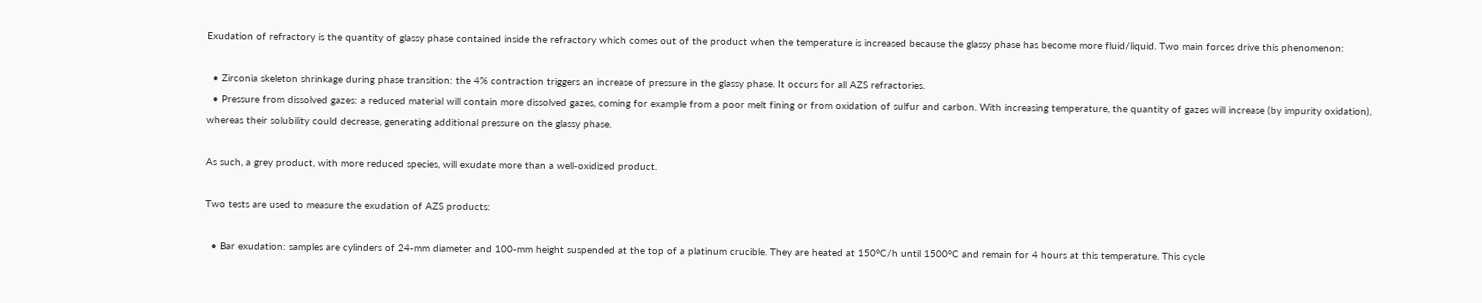Exudation of refractory is the quantity of glassy phase contained inside the refractory which comes out of the product when the temperature is increased because the glassy phase has become more fluid/liquid. Two main forces drive this phenomenon:

  • Zirconia skeleton shrinkage during phase transition: the 4% contraction triggers an increase of pressure in the glassy phase. It occurs for all AZS refractories.
  • Pressure from dissolved gazes: a reduced material will contain more dissolved gazes, coming for example from a poor melt fining or from oxidation of sulfur and carbon. With increasing temperature, the quantity of gazes will increase (by impurity oxidation), whereas their solubility could decrease, generating additional pressure on the glassy phase.

As such, a grey product, with more reduced species, will exudate more than a well-oxidized product.

Two tests are used to measure the exudation of AZS products:

  • Bar exudation: samples are cylinders of 24-mm diameter and 100-mm height suspended at the top of a platinum crucible. They are heated at 150°C/h until 1500°C and remain for 4 hours at this temperature. This cycle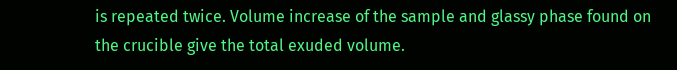is repeated twice. Volume increase of the sample and glassy phase found on the crucible give the total exuded volume.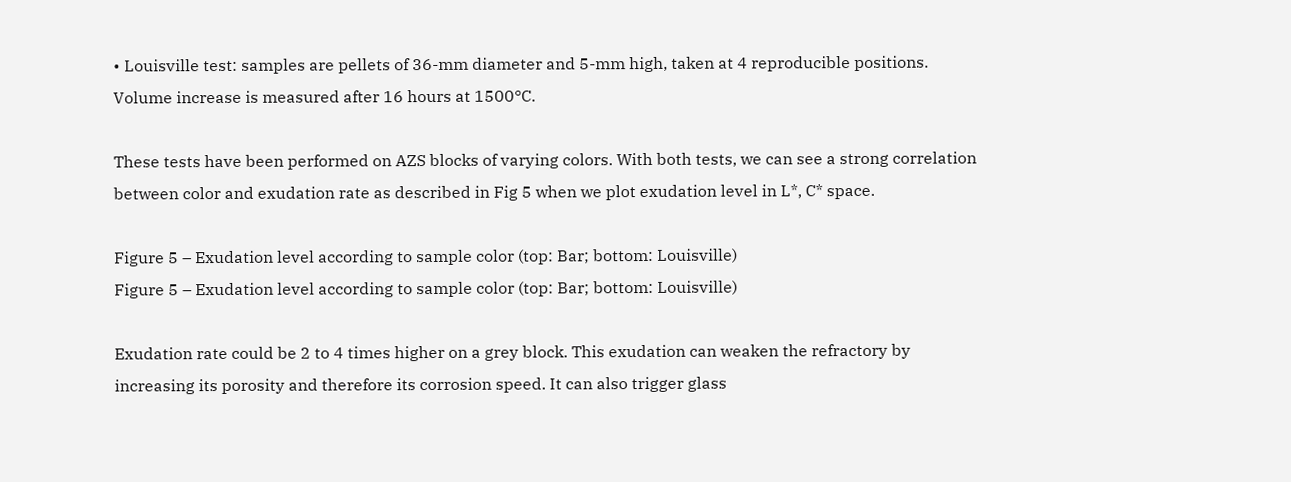• Louisville test: samples are pellets of 36-mm diameter and 5-mm high, taken at 4 reproducible positions. Volume increase is measured after 16 hours at 1500°C.

These tests have been performed on AZS blocks of varying colors. With both tests, we can see a strong correlation between color and exudation rate as described in Fig 5 when we plot exudation level in L*, C* space.

Figure 5 – Exudation level according to sample color (top: Bar; bottom: Louisville)
Figure 5 – Exudation level according to sample color (top: Bar; bottom: Louisville)

Exudation rate could be 2 to 4 times higher on a grey block. This exudation can weaken the refractory by increasing its porosity and therefore its corrosion speed. It can also trigger glass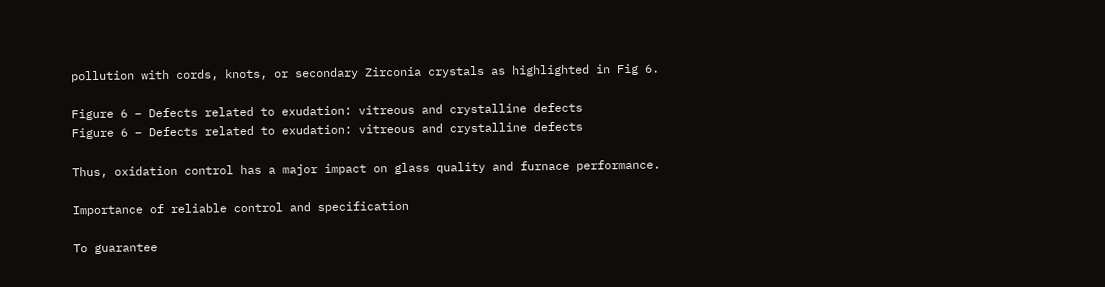pollution with cords, knots, or secondary Zirconia crystals as highlighted in Fig 6.

Figure 6 – Defects related to exudation: vitreous and crystalline defects
Figure 6 – Defects related to exudation: vitreous and crystalline defects

Thus, oxidation control has a major impact on glass quality and furnace performance.

Importance of reliable control and specification

To guarantee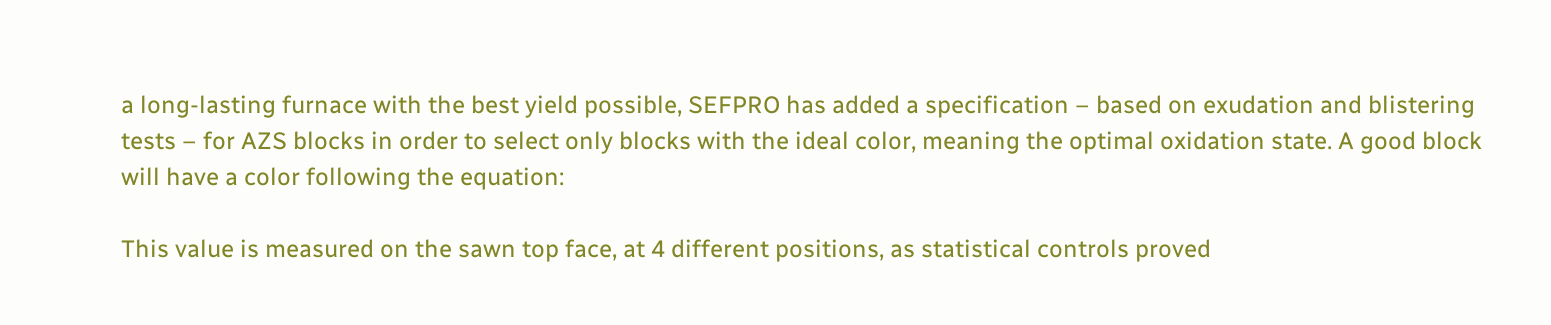a long-lasting furnace with the best yield possible, SEFPRO has added a specification – based on exudation and blistering tests – for AZS blocks in order to select only blocks with the ideal color, meaning the optimal oxidation state. A good block will have a color following the equation:

This value is measured on the sawn top face, at 4 different positions, as statistical controls proved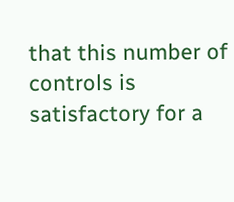that this number of controls is satisfactory for a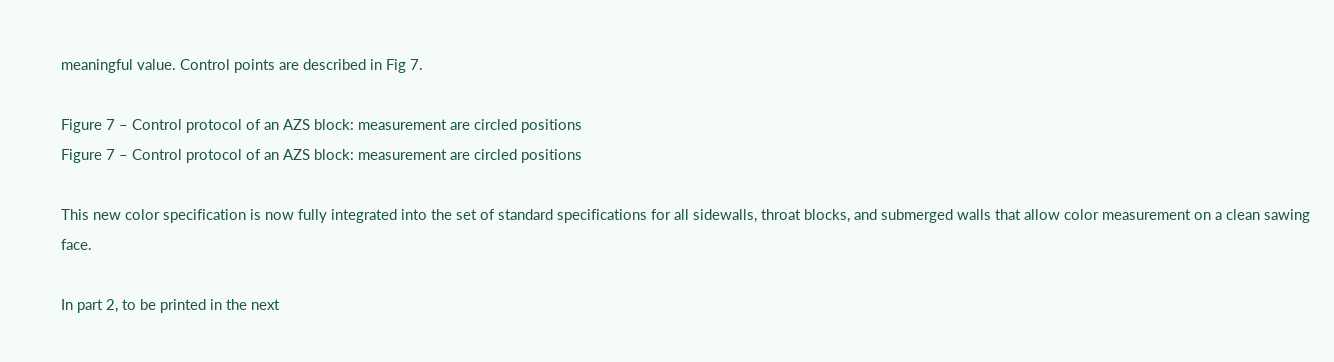meaningful value. Control points are described in Fig 7.

Figure 7 – Control protocol of an AZS block: measurement are circled positions
Figure 7 – Control protocol of an AZS block: measurement are circled positions

This new color specification is now fully integrated into the set of standard specifications for all sidewalls, throat blocks, and submerged walls that allow color measurement on a clean sawing face.

In part 2, to be printed in the next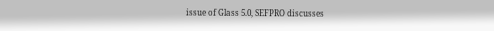issue of Glass 5.0, SEFPRO discusses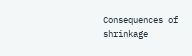Consequences of shrinkage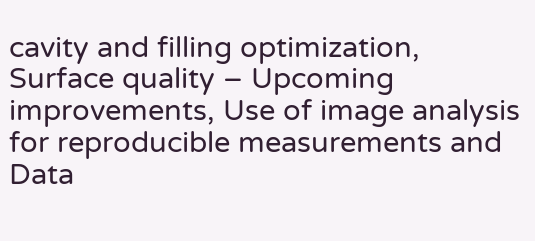cavity and filling optimization, Surface quality – Upcoming improvements, Use of image analysis for reproducible measurements and Data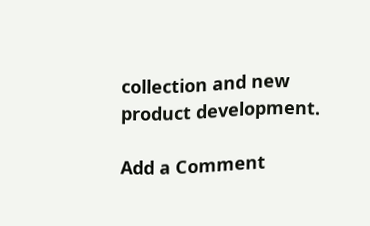collection and new product development.

Add a Comment